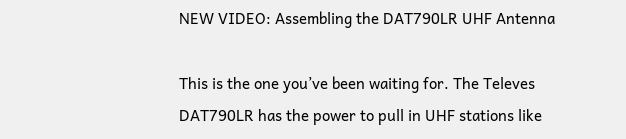NEW VIDEO: Assembling the DAT790LR UHF Antenna

This is the one you’ve been waiting for. The Televes DAT790LR has the power to pull in UHF stations like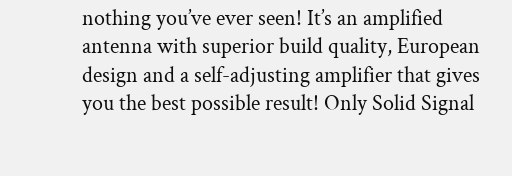nothing you’ve ever seen! It’s an amplified antenna with superior build quality, European design and a self-adjusting amplifier that gives you the best possible result! Only Solid Signal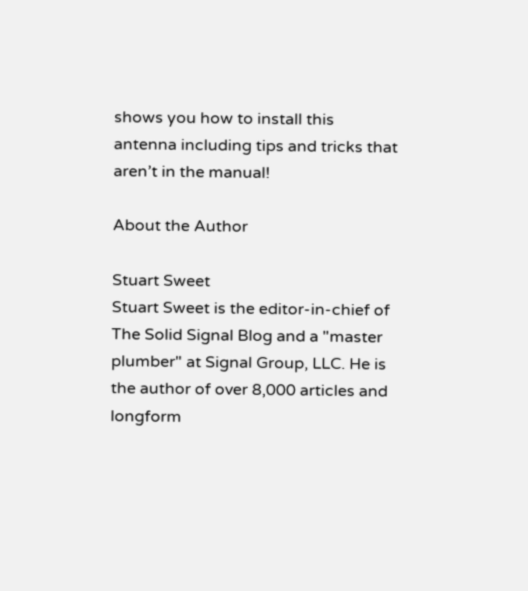shows you how to install this antenna including tips and tricks that aren’t in the manual!

About the Author

Stuart Sweet
Stuart Sweet is the editor-in-chief of The Solid Signal Blog and a "master plumber" at Signal Group, LLC. He is the author of over 8,000 articles and longform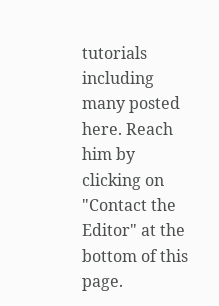tutorials including many posted here. Reach him by clicking on "Contact the Editor" at the bottom of this page.